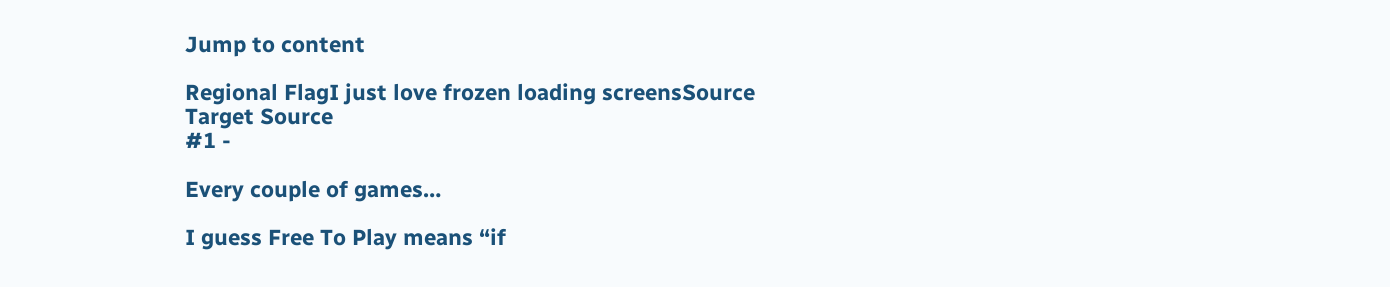Jump to content

Regional FlagI just love frozen loading screensSource
Target Source
#1 -

Every couple of games…

I guess Free To Play means “if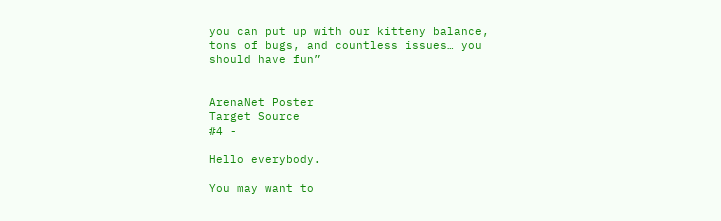you can put up with our kitteny balance, tons of bugs, and countless issues… you should have fun”


ArenaNet Poster
Target Source
#4 -

Hello everybody.

You may want to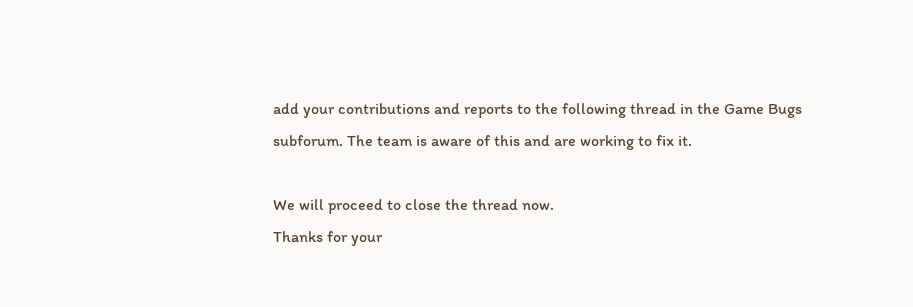add your contributions and reports to the following thread in the Game Bugs subforum. The team is aware of this and are working to fix it.

We will proceed to close the thread now.
Thanks for your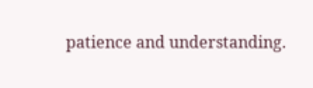patience and understanding.